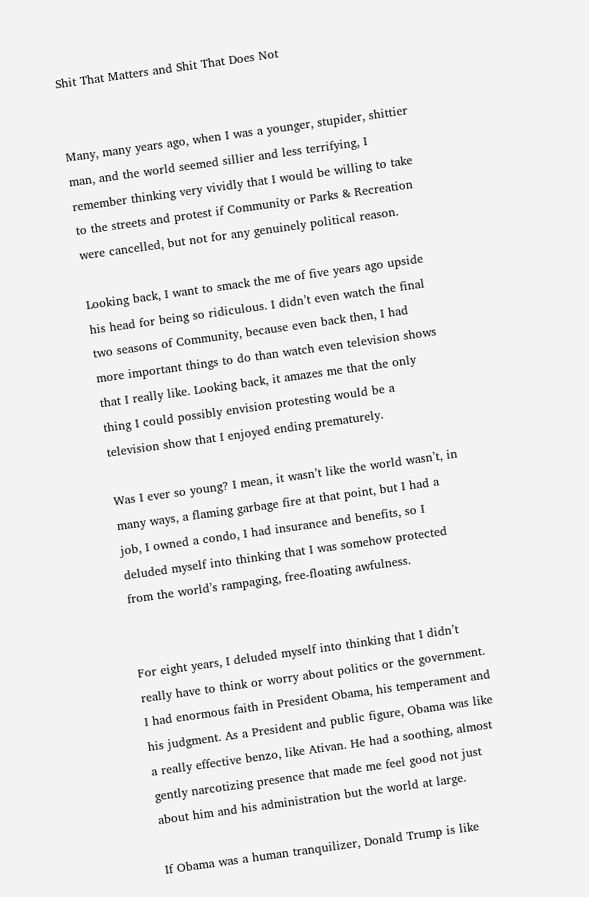Shit That Matters and Shit That Does Not


Many, many years ago, when I was a younger, stupider, shittier man, and the world seemed sillier and less terrifying, I remember thinking very vividly that I would be willing to take to the streets and protest if Community or Parks & Recreation were cancelled, but not for any genuinely political reason.

Looking back, I want to smack the me of five years ago upside his head for being so ridiculous. I didn’t even watch the final two seasons of Community, because even back then, I had more important things to do than watch even television shows that I really like. Looking back, it amazes me that the only thing I could possibly envision protesting would be a television show that I enjoyed ending prematurely.

Was I ever so young? I mean, it wasn’t like the world wasn’t, in many ways, a flaming garbage fire at that point, but I had a job, I owned a condo, I had insurance and benefits, so I deluded myself into thinking that I was somehow protected from the world’s rampaging, free-floating awfulness.


For eight years, I deluded myself into thinking that I didn’t really have to think or worry about politics or the government. I had enormous faith in President Obama, his temperament and his judgment. As a President and public figure, Obama was like a really effective benzo, like Ativan. He had a soothing, almost gently narcotizing presence that made me feel good not just about him and his administration but the world at large.

If Obama was a human tranquilizer, Donald Trump is like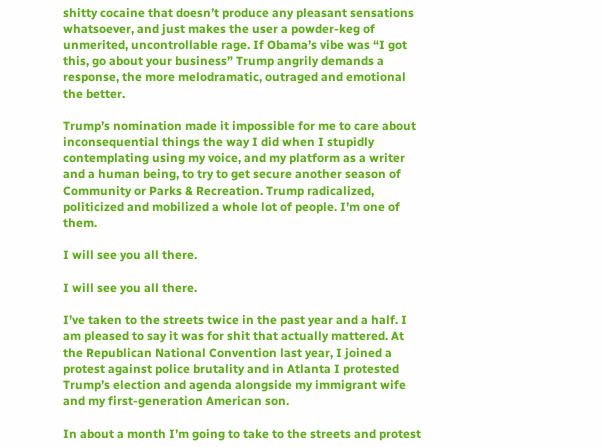shitty cocaine that doesn’t produce any pleasant sensations whatsoever, and just makes the user a powder-keg of unmerited, uncontrollable rage. If Obama’s vibe was “I got this, go about your business” Trump angrily demands a response, the more melodramatic, outraged and emotional the better.

Trump’s nomination made it impossible for me to care about inconsequential things the way I did when I stupidly contemplating using my voice, and my platform as a writer and a human being, to try to get secure another season of Community or Parks & Recreation. Trump radicalized, politicized and mobilized a whole lot of people. I’m one of them.

I will see you all there.

I will see you all there.

I’ve taken to the streets twice in the past year and a half. I am pleased to say it was for shit that actually mattered. At the Republican National Convention last year, I joined a protest against police brutality and in Atlanta I protested Trump’s election and agenda alongside my immigrant wife and my first-generation American son.

In about a month I’m going to take to the streets and protest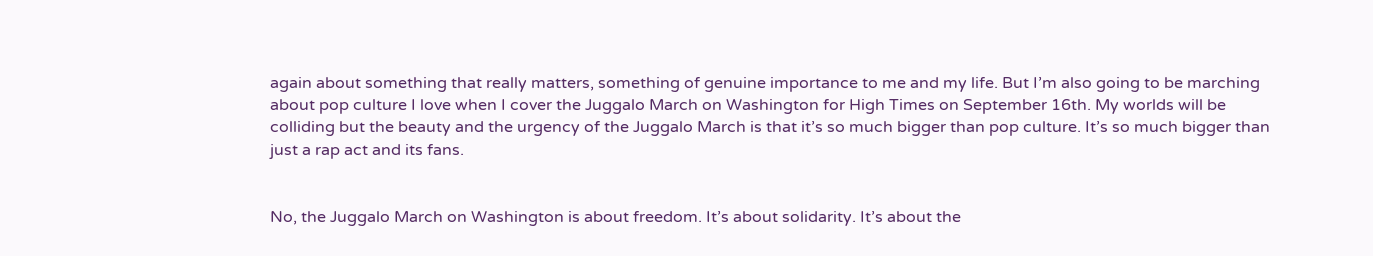again about something that really matters, something of genuine importance to me and my life. But I’m also going to be marching about pop culture I love when I cover the Juggalo March on Washington for High Times on September 16th. My worlds will be colliding but the beauty and the urgency of the Juggalo March is that it’s so much bigger than pop culture. It’s so much bigger than just a rap act and its fans.


No, the Juggalo March on Washington is about freedom. It’s about solidarity. It’s about the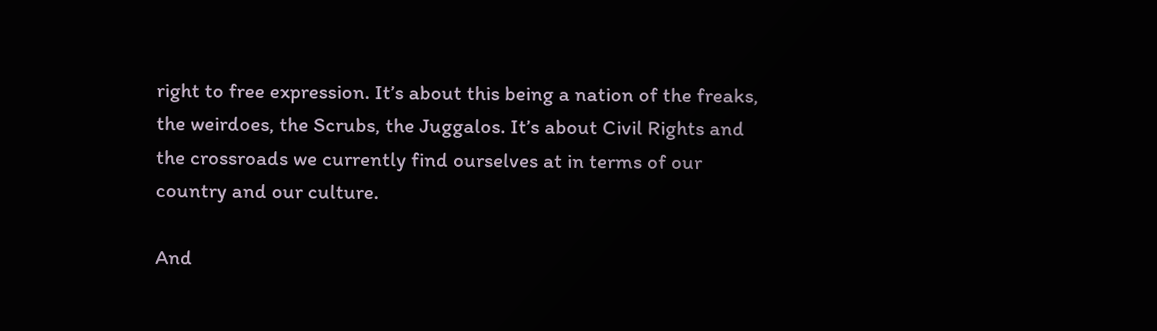right to free expression. It’s about this being a nation of the freaks, the weirdoes, the Scrubs, the Juggalos. It’s about Civil Rights and the crossroads we currently find ourselves at in terms of our country and our culture.

And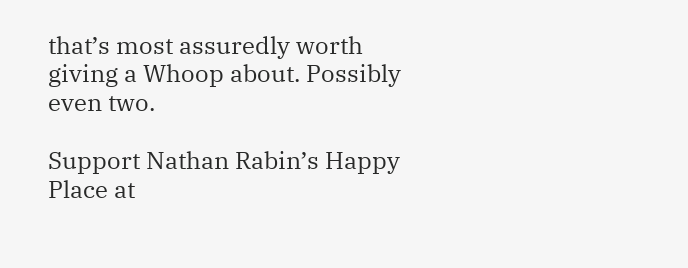that’s most assuredly worth giving a Whoop about. Possibly even two.

Support Nathan Rabin’s Happy Place at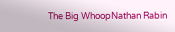The Big WhoopNathan Rabin